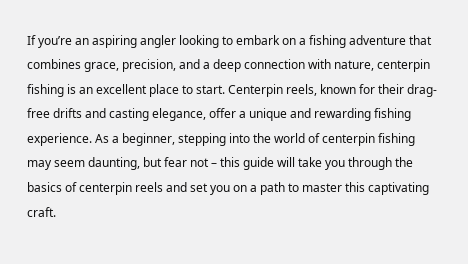If you’re an aspiring angler looking to embark on a fishing adventure that combines grace, precision, and a deep connection with nature, centerpin fishing is an excellent place to start. Centerpin reels, known for their drag-free drifts and casting elegance, offer a unique and rewarding fishing experience. As a beginner, stepping into the world of centerpin fishing may seem daunting, but fear not – this guide will take you through the basics of centerpin reels and set you on a path to master this captivating craft.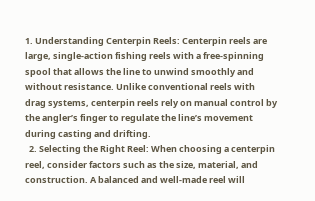1. Understanding Centerpin Reels: Centerpin reels are large, single-action fishing reels with a free-spinning spool that allows the line to unwind smoothly and without resistance. Unlike conventional reels with drag systems, centerpin reels rely on manual control by the angler’s finger to regulate the line’s movement during casting and drifting.
  2. Selecting the Right Reel: When choosing a centerpin reel, consider factors such as the size, material, and construction. A balanced and well-made reel will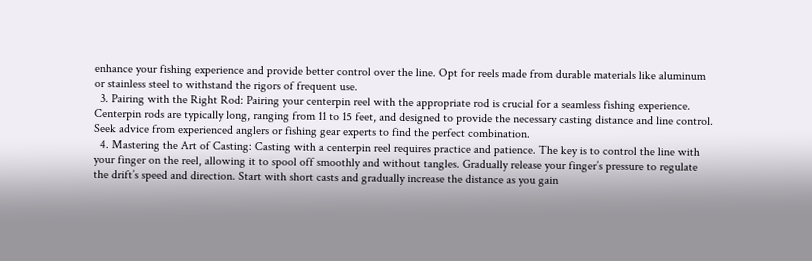enhance your fishing experience and provide better control over the line. Opt for reels made from durable materials like aluminum or stainless steel to withstand the rigors of frequent use.
  3. Pairing with the Right Rod: Pairing your centerpin reel with the appropriate rod is crucial for a seamless fishing experience. Centerpin rods are typically long, ranging from 11 to 15 feet, and designed to provide the necessary casting distance and line control. Seek advice from experienced anglers or fishing gear experts to find the perfect combination.
  4. Mastering the Art of Casting: Casting with a centerpin reel requires practice and patience. The key is to control the line with your finger on the reel, allowing it to spool off smoothly and without tangles. Gradually release your finger’s pressure to regulate the drift’s speed and direction. Start with short casts and gradually increase the distance as you gain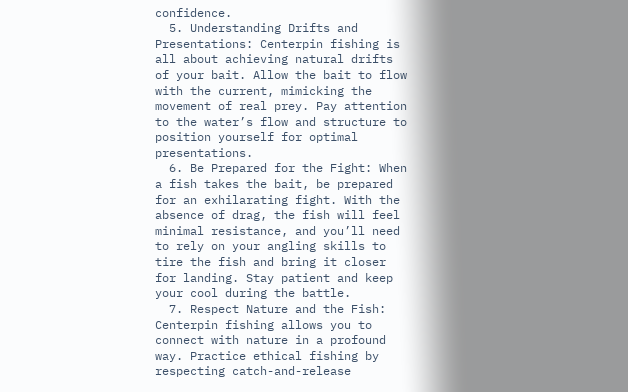confidence.
  5. Understanding Drifts and Presentations: Centerpin fishing is all about achieving natural drifts of your bait. Allow the bait to flow with the current, mimicking the movement of real prey. Pay attention to the water’s flow and structure to position yourself for optimal presentations.
  6. Be Prepared for the Fight: When a fish takes the bait, be prepared for an exhilarating fight. With the absence of drag, the fish will feel minimal resistance, and you’ll need to rely on your angling skills to tire the fish and bring it closer for landing. Stay patient and keep your cool during the battle.
  7. Respect Nature and the Fish: Centerpin fishing allows you to connect with nature in a profound way. Practice ethical fishing by respecting catch-and-release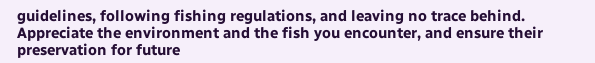guidelines, following fishing regulations, and leaving no trace behind. Appreciate the environment and the fish you encounter, and ensure their preservation for future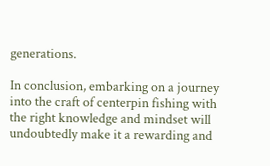generations.

In conclusion, embarking on a journey into the craft of centerpin fishing with the right knowledge and mindset will undoubtedly make it a rewarding and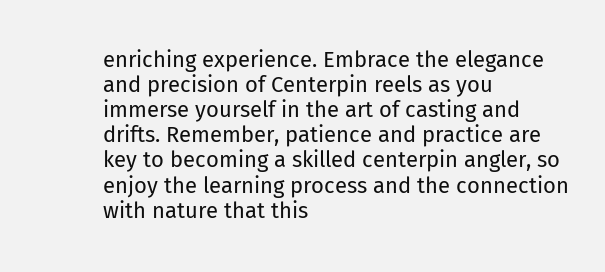enriching experience. Embrace the elegance and precision of Centerpin reels as you immerse yourself in the art of casting and drifts. Remember, patience and practice are key to becoming a skilled centerpin angler, so enjoy the learning process and the connection with nature that this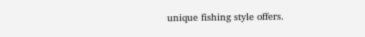unique fishing style offers.